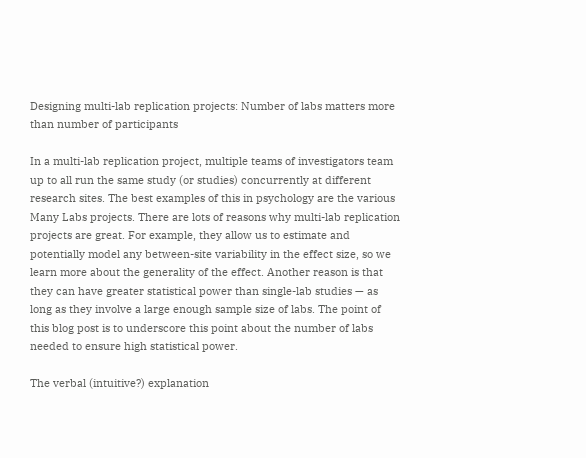Designing multi-lab replication projects: Number of labs matters more than number of participants

In a multi-lab replication project, multiple teams of investigators team up to all run the same study (or studies) concurrently at different research sites. The best examples of this in psychology are the various Many Labs projects. There are lots of reasons why multi-lab replication projects are great. For example, they allow us to estimate and potentially model any between-site variability in the effect size, so we learn more about the generality of the effect. Another reason is that they can have greater statistical power than single-lab studies — as long as they involve a large enough sample size of labs. The point of this blog post is to underscore this point about the number of labs needed to ensure high statistical power.

The verbal (intuitive?) explanation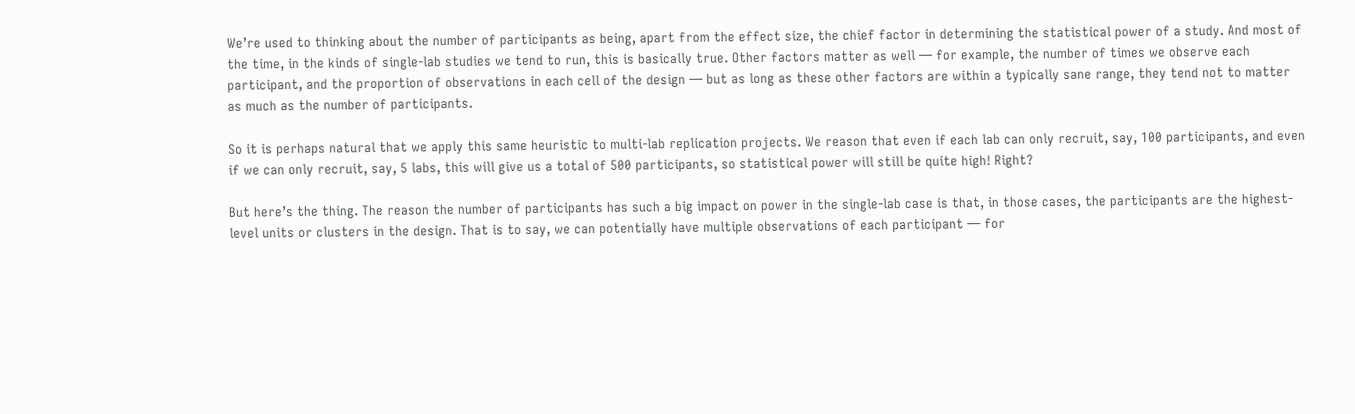We’re used to thinking about the number of participants as being, apart from the effect size, the chief factor in determining the statistical power of a study. And most of the time, in the kinds of single-lab studies we tend to run, this is basically true. Other factors matter as well — for example, the number of times we observe each participant, and the proportion of observations in each cell of the design — but as long as these other factors are within a typically sane range, they tend not to matter as much as the number of participants.

So it is perhaps natural that we apply this same heuristic to multi-lab replication projects. We reason that even if each lab can only recruit, say, 100 participants, and even if we can only recruit, say, 5 labs, this will give us a total of 500 participants, so statistical power will still be quite high! Right?

But here’s the thing. The reason the number of participants has such a big impact on power in the single-lab case is that, in those cases, the participants are the highest-level units or clusters in the design. That is to say, we can potentially have multiple observations of each participant — for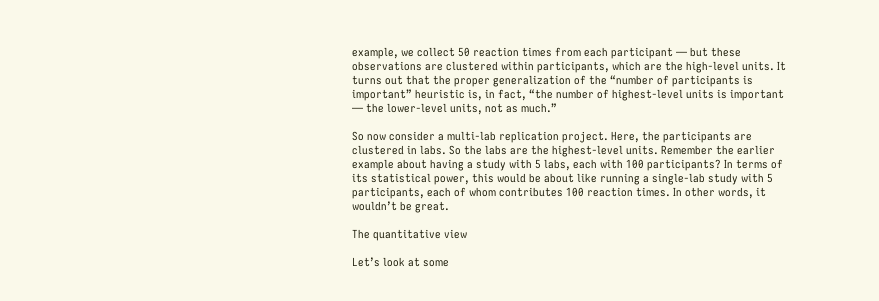example, we collect 50 reaction times from each participant — but these observations are clustered within participants, which are the high-level units. It turns out that the proper generalization of the “number of participants is important” heuristic is, in fact, “the number of highest-level units is important — the lower-level units, not as much.”

So now consider a multi-lab replication project. Here, the participants are clustered in labs. So the labs are the highest-level units. Remember the earlier example about having a study with 5 labs, each with 100 participants? In terms of its statistical power, this would be about like running a single-lab study with 5 participants, each of whom contributes 100 reaction times. In other words, it wouldn’t be great.

The quantitative view

Let’s look at some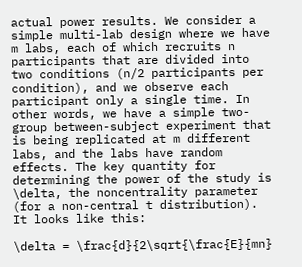actual power results. We consider a simple multi-lab design where we have m labs, each of which recruits n participants that are divided into two conditions (n/2 participants per condition), and we observe each participant only a single time. In other words, we have a simple two-group between-subject experiment that is being replicated at m different labs, and the labs have random effects. The key quantity for determining the power of the study is \delta, the noncentrality parameter (for a non-central t distribution). It looks like this:

\delta = \frac{d}{2\sqrt{\frac{E}{mn}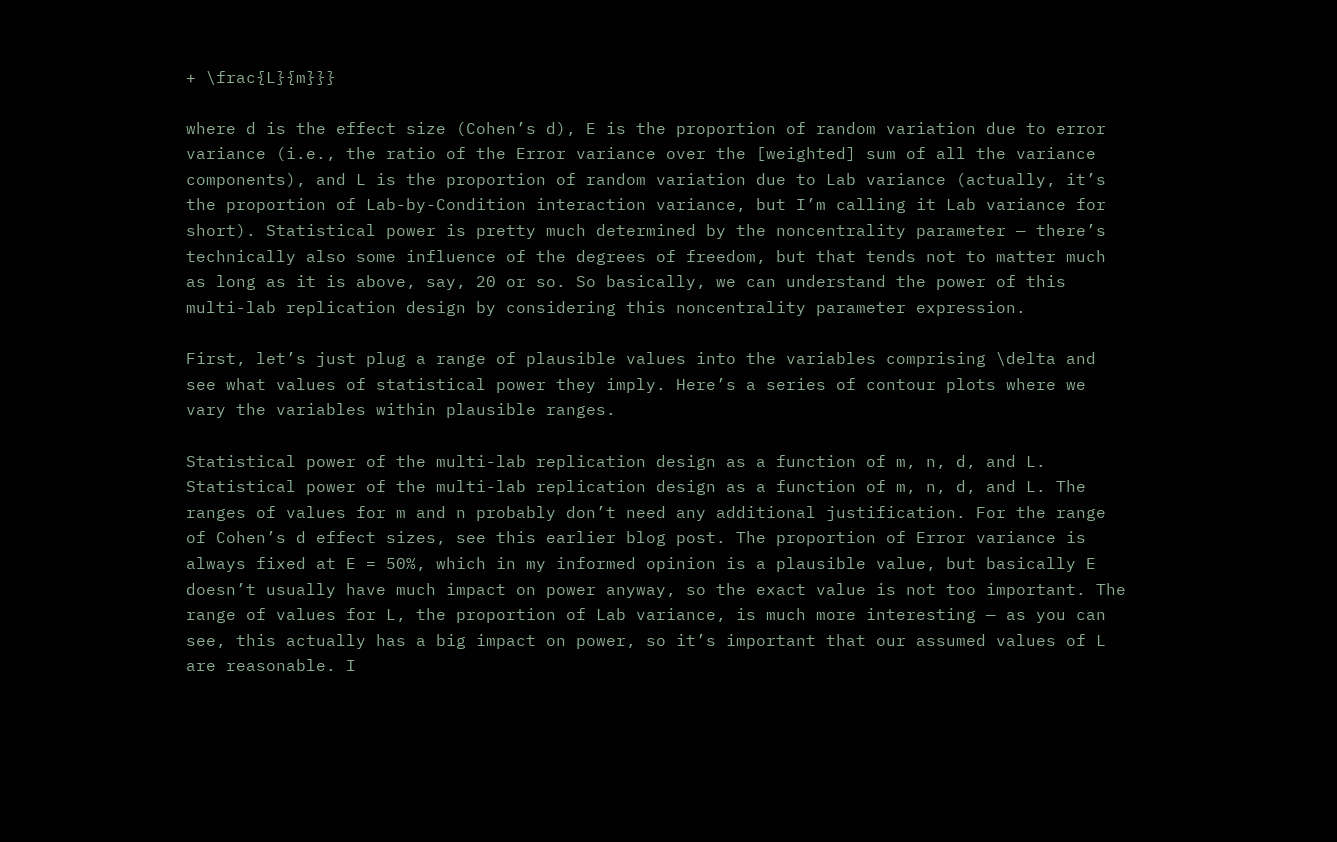+ \frac{L}{m}}}

where d is the effect size (Cohen’s d), E is the proportion of random variation due to error variance (i.e., the ratio of the Error variance over the [weighted] sum of all the variance components), and L is the proportion of random variation due to Lab variance (actually, it’s the proportion of Lab-by-Condition interaction variance, but I’m calling it Lab variance for short). Statistical power is pretty much determined by the noncentrality parameter — there’s technically also some influence of the degrees of freedom, but that tends not to matter much as long as it is above, say, 20 or so. So basically, we can understand the power of this multi-lab replication design by considering this noncentrality parameter expression.

First, let’s just plug a range of plausible values into the variables comprising \delta and see what values of statistical power they imply. Here’s a series of contour plots where we vary the variables within plausible ranges.

Statistical power of the multi-lab replication design as a function of m, n, d, and L.
Statistical power of the multi-lab replication design as a function of m, n, d, and L. The ranges of values for m and n probably don’t need any additional justification. For the range of Cohen’s d effect sizes, see this earlier blog post. The proportion of Error variance is always fixed at E = 50%, which in my informed opinion is a plausible value, but basically E doesn’t usually have much impact on power anyway, so the exact value is not too important. The range of values for L, the proportion of Lab variance, is much more interesting — as you can see, this actually has a big impact on power, so it’s important that our assumed values of L are reasonable. I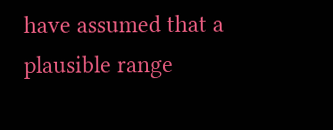have assumed that a plausible range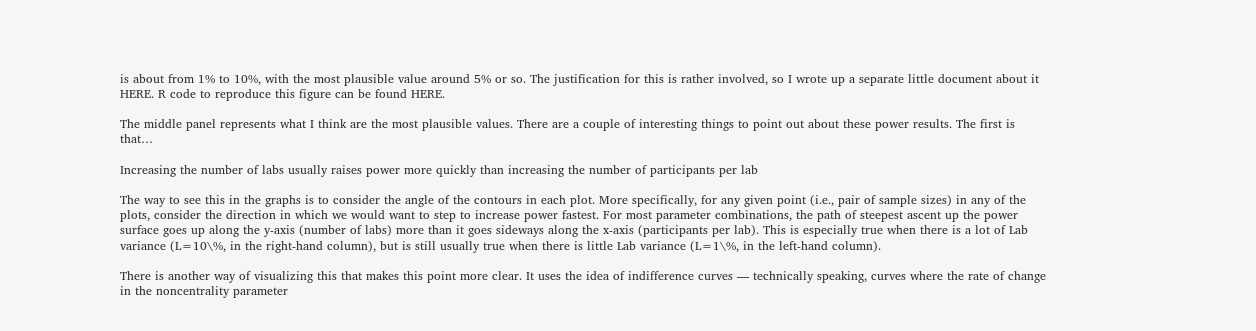is about from 1% to 10%, with the most plausible value around 5% or so. The justification for this is rather involved, so I wrote up a separate little document about it HERE. R code to reproduce this figure can be found HERE.

The middle panel represents what I think are the most plausible values. There are a couple of interesting things to point out about these power results. The first is that…

Increasing the number of labs usually raises power more quickly than increasing the number of participants per lab

The way to see this in the graphs is to consider the angle of the contours in each plot. More specifically, for any given point (i.e., pair of sample sizes) in any of the plots, consider the direction in which we would want to step to increase power fastest. For most parameter combinations, the path of steepest ascent up the power surface goes up along the y-axis (number of labs) more than it goes sideways along the x-axis (participants per lab). This is especially true when there is a lot of Lab variance (L=10\%, in the right-hand column), but is still usually true when there is little Lab variance (L=1\%, in the left-hand column).

There is another way of visualizing this that makes this point more clear. It uses the idea of indifference curves — technically speaking, curves where the rate of change in the noncentrality parameter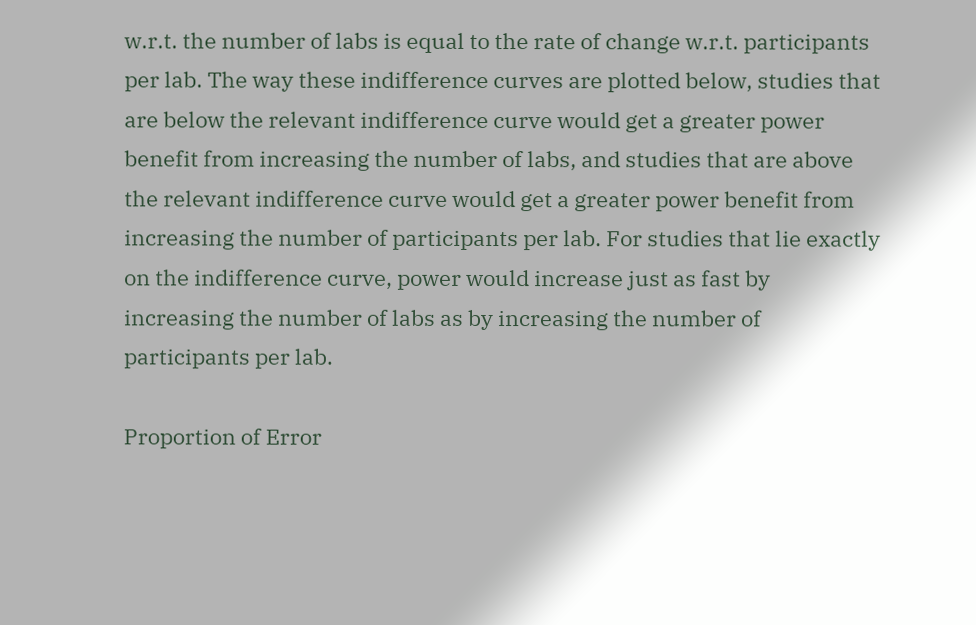w.r.t. the number of labs is equal to the rate of change w.r.t. participants per lab. The way these indifference curves are plotted below, studies that are below the relevant indifference curve would get a greater power benefit from increasing the number of labs, and studies that are above the relevant indifference curve would get a greater power benefit from increasing the number of participants per lab. For studies that lie exactly on the indifference curve, power would increase just as fast by increasing the number of labs as by increasing the number of participants per lab.

Proportion of Error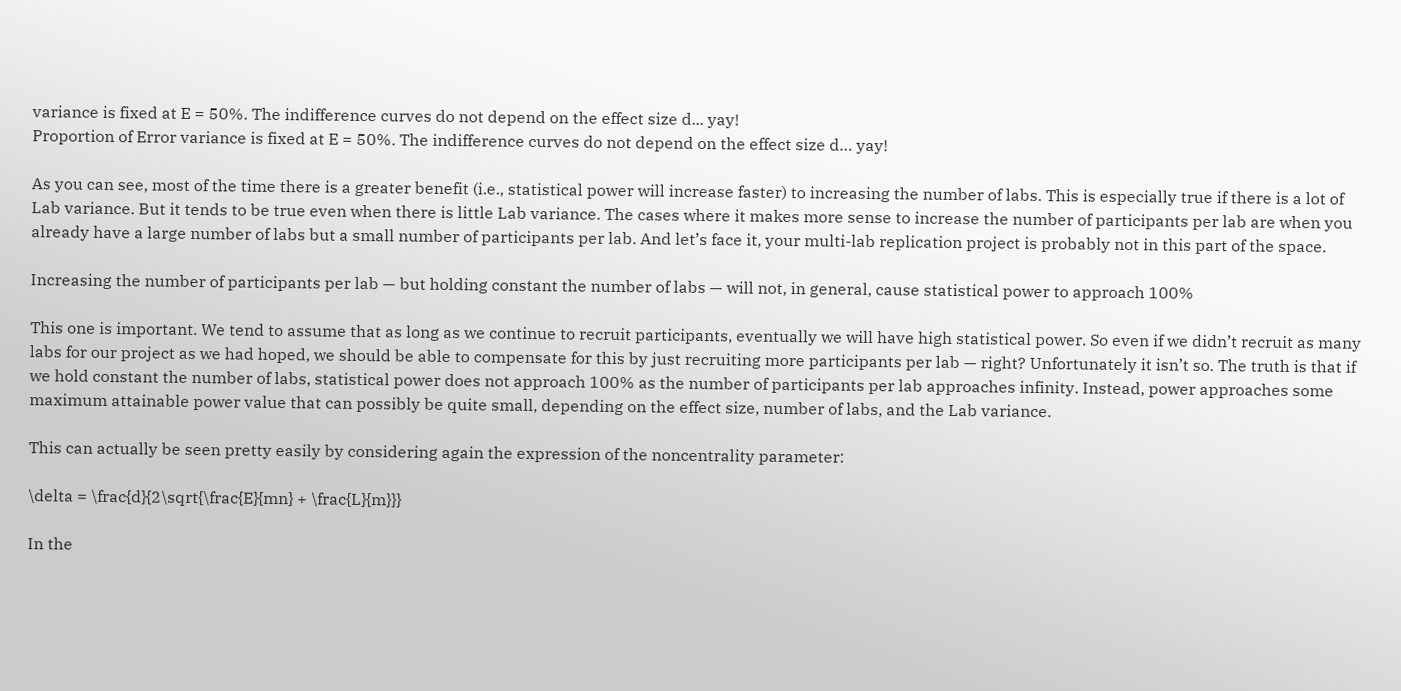variance is fixed at E = 50%. The indifference curves do not depend on the effect size d... yay!
Proportion of Error variance is fixed at E = 50%. The indifference curves do not depend on the effect size d… yay!

As you can see, most of the time there is a greater benefit (i.e., statistical power will increase faster) to increasing the number of labs. This is especially true if there is a lot of Lab variance. But it tends to be true even when there is little Lab variance. The cases where it makes more sense to increase the number of participants per lab are when you already have a large number of labs but a small number of participants per lab. And let’s face it, your multi-lab replication project is probably not in this part of the space.

Increasing the number of participants per lab — but holding constant the number of labs — will not, in general, cause statistical power to approach 100%

This one is important. We tend to assume that as long as we continue to recruit participants, eventually we will have high statistical power. So even if we didn’t recruit as many labs for our project as we had hoped, we should be able to compensate for this by just recruiting more participants per lab — right? Unfortunately it isn’t so. The truth is that if we hold constant the number of labs, statistical power does not approach 100% as the number of participants per lab approaches infinity. Instead, power approaches some maximum attainable power value that can possibly be quite small, depending on the effect size, number of labs, and the Lab variance.

This can actually be seen pretty easily by considering again the expression of the noncentrality parameter:

\delta = \frac{d}{2\sqrt{\frac{E}{mn} + \frac{L}{m}}}

In the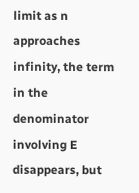limit as n approaches infinity, the term in the denominator involving E disappears, but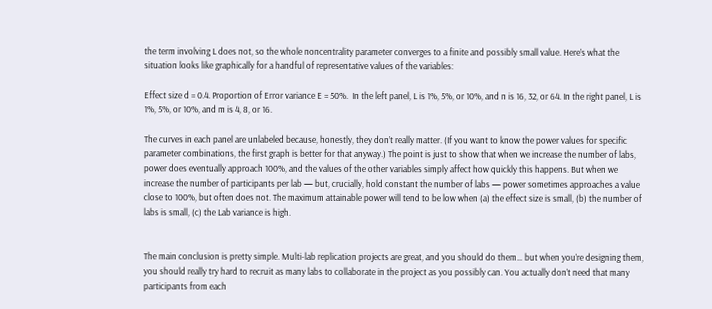the term involving L does not, so the whole noncentrality parameter converges to a finite and possibly small value. Here’s what the situation looks like graphically for a handful of representative values of the variables:

Effect size d = 0.4. Proportion of Error variance E = 50%.  In the left panel, L is 1%, 5%, or 10%, and n is 16, 32, or 64. In the right panel, L is 1%, 5%, or 10%, and m is 4, 8, or 16.

The curves in each panel are unlabeled because, honestly, they don’t really matter. (If you want to know the power values for specific parameter combinations, the first graph is better for that anyway.) The point is just to show that when we increase the number of labs, power does eventually approach 100%, and the values of the other variables simply affect how quickly this happens. But when we increase the number of participants per lab — but, crucially, hold constant the number of labs — power sometimes approaches a value close to 100%, but often does not. The maximum attainable power will tend to be low when (a) the effect size is small, (b) the number of labs is small, (c) the Lab variance is high.


The main conclusion is pretty simple. Multi-lab replication projects are great, and you should do them… but when you’re designing them, you should really try hard to recruit as many labs to collaborate in the project as you possibly can. You actually don’t need that many participants from each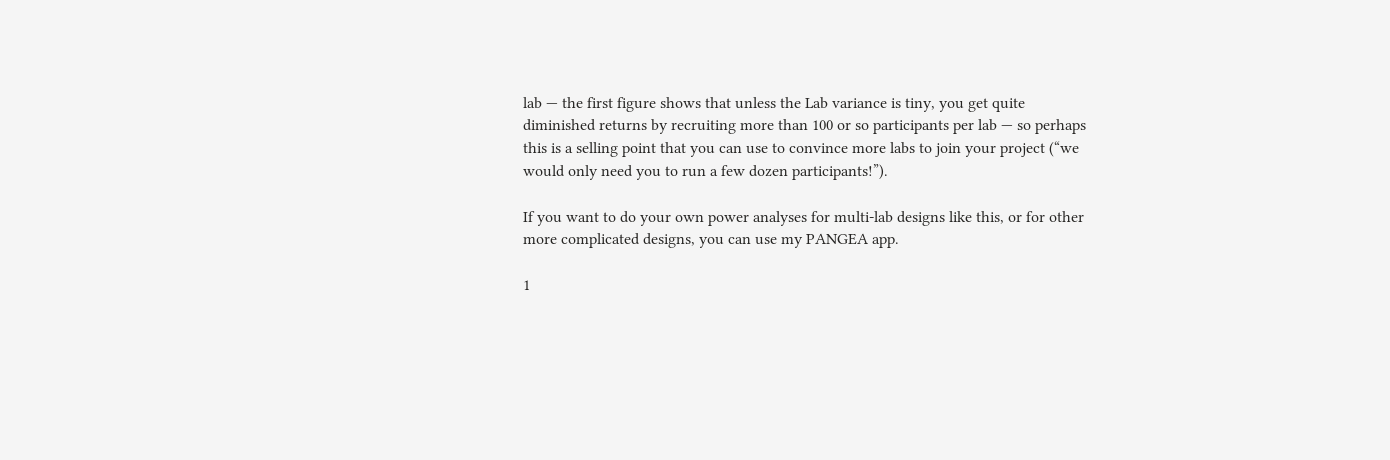lab — the first figure shows that unless the Lab variance is tiny, you get quite diminished returns by recruiting more than 100 or so participants per lab — so perhaps this is a selling point that you can use to convince more labs to join your project (“we would only need you to run a few dozen participants!”).

If you want to do your own power analyses for multi-lab designs like this, or for other more complicated designs, you can use my PANGEA app.

1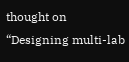thought on “Designing multi-lab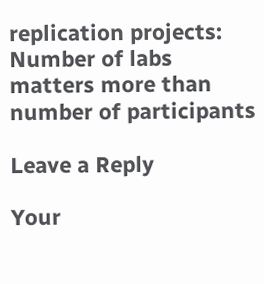replication projects: Number of labs matters more than number of participants

Leave a Reply

Your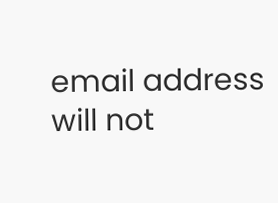email address will not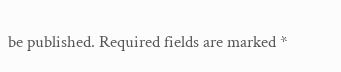be published. Required fields are marked *